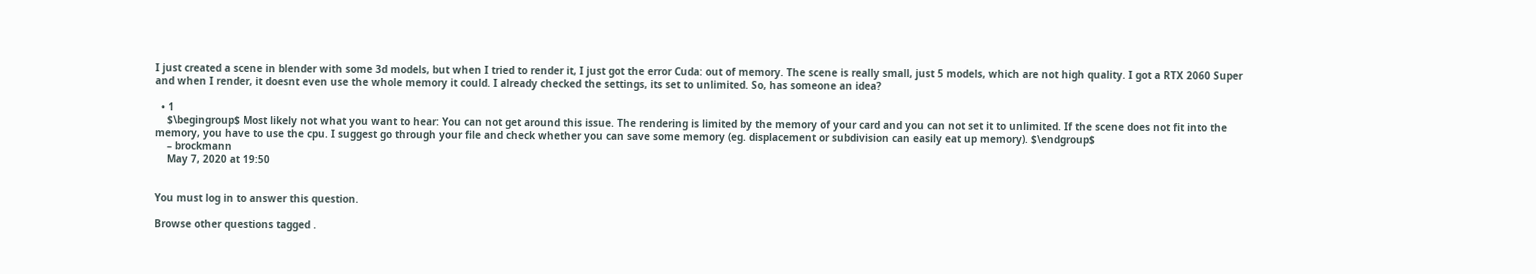I just created a scene in blender with some 3d models, but when I tried to render it, I just got the error Cuda: out of memory. The scene is really small, just 5 models, which are not high quality. I got a RTX 2060 Super and when I render, it doesnt even use the whole memory it could. I already checked the settings, its set to unlimited. So, has someone an idea?

  • 1
    $\begingroup$ Most likely not what you want to hear: You can not get around this issue. The rendering is limited by the memory of your card and you can not set it to unlimited. If the scene does not fit into the memory, you have to use the cpu. I suggest go through your file and check whether you can save some memory (eg. displacement or subdivision can easily eat up memory). $\endgroup$
    – brockmann
    May 7, 2020 at 19:50


You must log in to answer this question.

Browse other questions tagged .